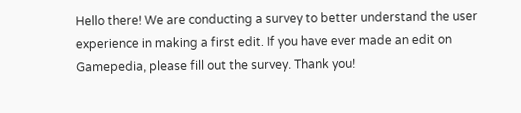Hello there! We are conducting a survey to better understand the user experience in making a first edit. If you have ever made an edit on Gamepedia, please fill out the survey. Thank you!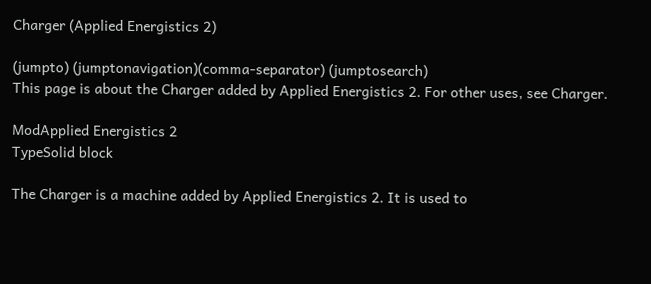Charger (Applied Energistics 2)

(jumpto) (jumptonavigation)(comma-separator) (jumptosearch)
This page is about the Charger added by Applied Energistics 2. For other uses, see Charger.

ModApplied Energistics 2
TypeSolid block

The Charger is a machine added by Applied Energistics 2. It is used to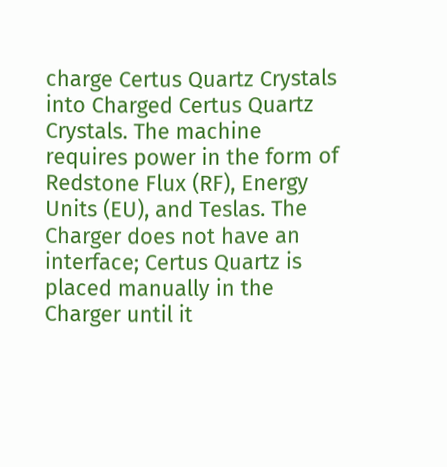charge Certus Quartz Crystals into Charged Certus Quartz Crystals. The machine requires power in the form of Redstone Flux (RF), Energy Units (EU), and Teslas. The Charger does not have an interface; Certus Quartz is placed manually in the Charger until it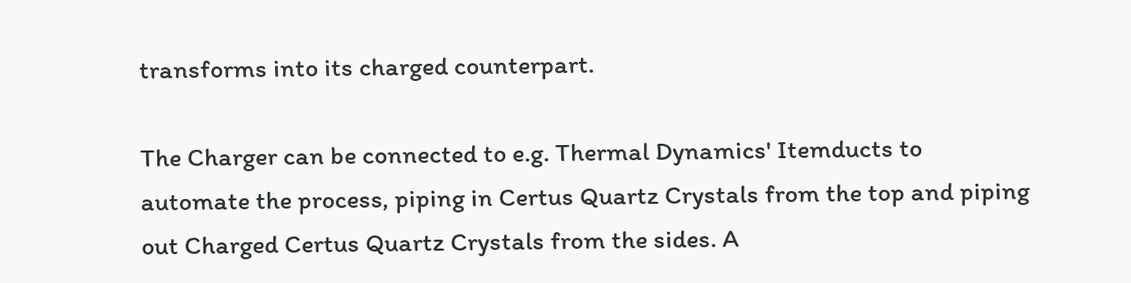transforms into its charged counterpart.

The Charger can be connected to e.g. Thermal Dynamics' Itemducts to automate the process, piping in Certus Quartz Crystals from the top and piping out Charged Certus Quartz Crystals from the sides. A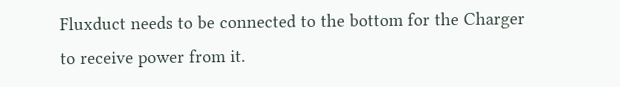Fluxduct needs to be connected to the bottom for the Charger to receive power from it.